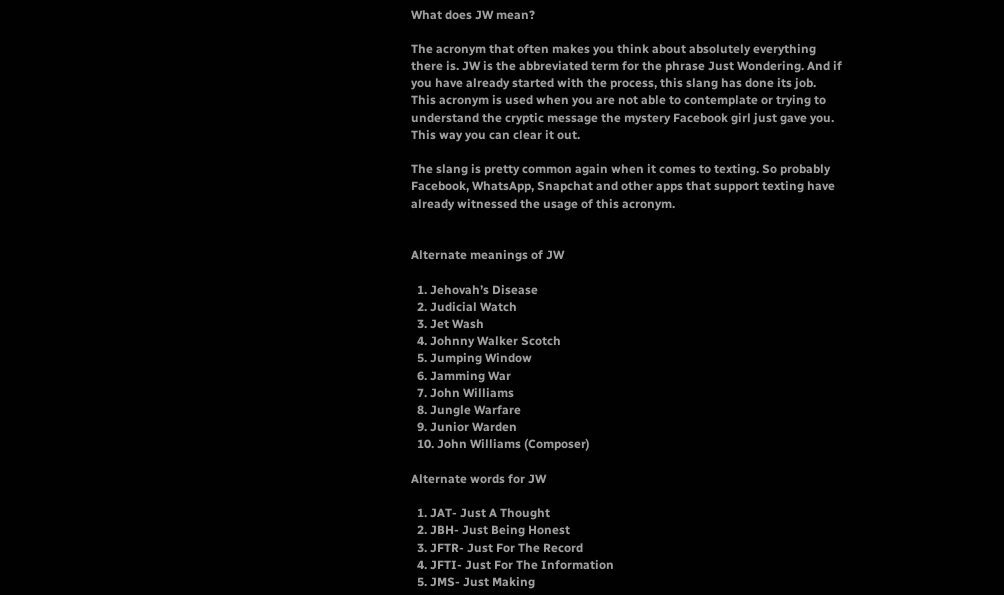What does JW mean?

The acronym that often makes you think about absolutely everything there is. JW is the abbreviated term for the phrase Just Wondering. And if you have already started with the process, this slang has done its job. This acronym is used when you are not able to contemplate or trying to understand the cryptic message the mystery Facebook girl just gave you. This way you can clear it out.

The slang is pretty common again when it comes to texting. So probably Facebook, WhatsApp, Snapchat and other apps that support texting have already witnessed the usage of this acronym.


Alternate meanings of JW

  1. Jehovah’s Disease
  2. Judicial Watch
  3. Jet Wash
  4. Johnny Walker Scotch
  5. Jumping Window
  6. Jamming War
  7. John Williams
  8. Jungle Warfare
  9. Junior Warden
  10. John Williams (Composer)

Alternate words for JW

  1. JAT- Just A Thought
  2. JBH- Just Being Honest
  3. JFTR- Just For The Record
  4. JFTI- Just For The Information
  5. JMS- Just Making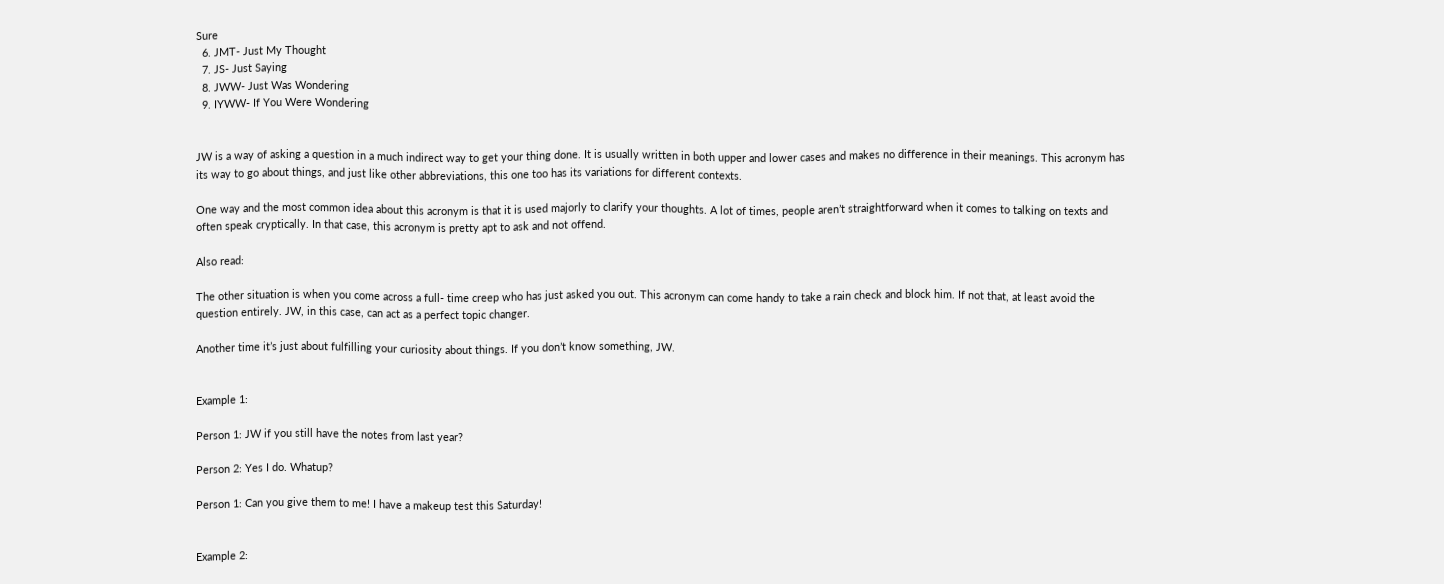Sure
  6. JMT- Just My Thought
  7. JS- Just Saying
  8. JWW- Just Was Wondering
  9. IYWW- If You Were Wondering


JW is a way of asking a question in a much indirect way to get your thing done. It is usually written in both upper and lower cases and makes no difference in their meanings. This acronym has its way to go about things, and just like other abbreviations, this one too has its variations for different contexts.

One way and the most common idea about this acronym is that it is used majorly to clarify your thoughts. A lot of times, people aren’t straightforward when it comes to talking on texts and often speak cryptically. In that case, this acronym is pretty apt to ask and not offend.

Also read:

The other situation is when you come across a full- time creep who has just asked you out. This acronym can come handy to take a rain check and block him. If not that, at least avoid the question entirely. JW, in this case, can act as a perfect topic changer.

Another time it’s just about fulfilling your curiosity about things. If you don’t know something, JW.


Example 1:

Person 1: JW if you still have the notes from last year?

Person 2: Yes I do. Whatup?

Person 1: Can you give them to me! I have a makeup test this Saturday!


Example 2: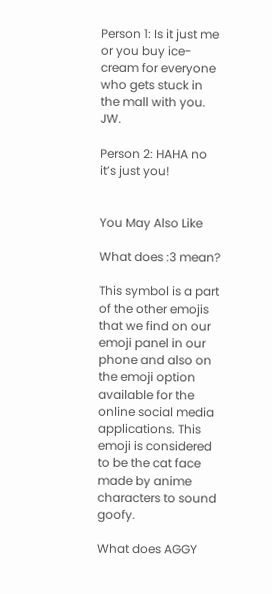Person 1: Is it just me or you buy ice-cream for everyone who gets stuck in the mall with you. JW.

Person 2: HAHA no it’s just you!


You May Also Like

What does :3 mean?

This symbol is a part of the other emojis that we find on our emoji panel in our phone and also on the emoji option available for the online social media applications. This emoji is considered to be the cat face made by anime characters to sound goofy.

What does AGGY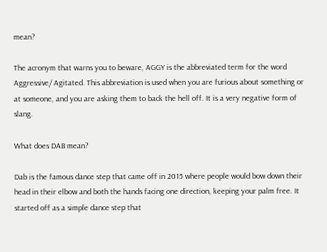mean?

The acronym that warns you to beware, AGGY is the abbreviated term for the word Aggressive/ Agitated. This abbreviation is used when you are furious about something or at someone, and you are asking them to back the hell off. It is a very negative form of slang.

What does DAB mean?

Dab is the famous dance step that came off in 2015 where people would bow down their head in their elbow and both the hands facing one direction, keeping your palm free. It started off as a simple dance step that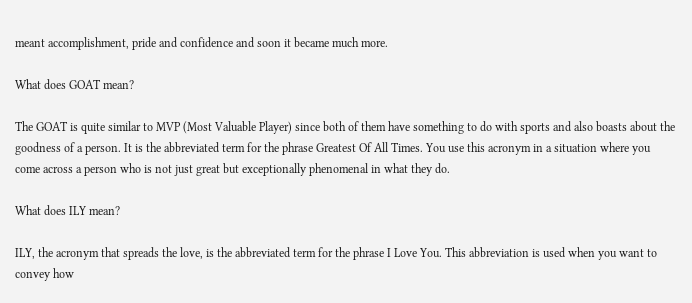meant accomplishment, pride and confidence and soon it became much more.

What does GOAT mean?

The GOAT is quite similar to MVP (Most Valuable Player) since both of them have something to do with sports and also boasts about the goodness of a person. It is the abbreviated term for the phrase Greatest Of All Times. You use this acronym in a situation where you come across a person who is not just great but exceptionally phenomenal in what they do.

What does ILY mean?

ILY, the acronym that spreads the love, is the abbreviated term for the phrase I Love You. This abbreviation is used when you want to convey how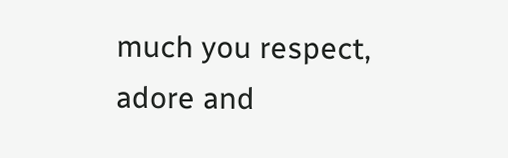much you respect, adore and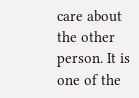care about the other person. It is one of the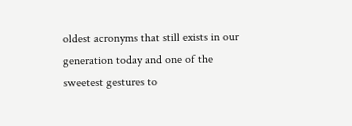oldest acronyms that still exists in our generation today and one of the sweetest gestures to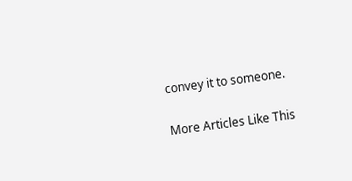convey it to someone.

More Articles Like This